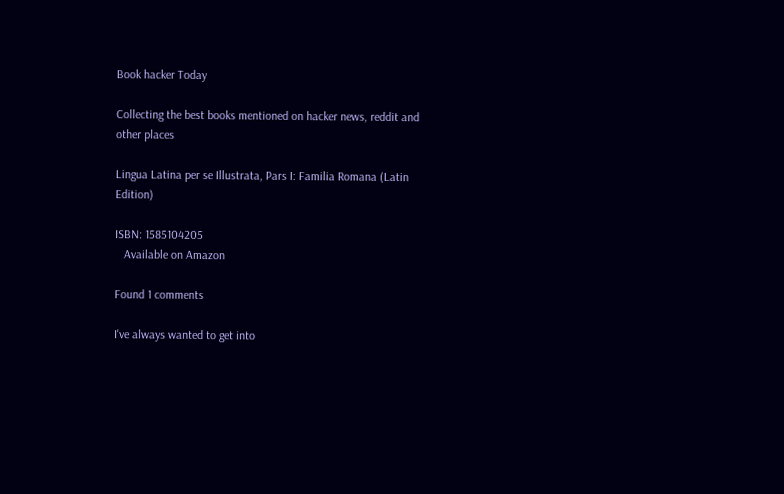Book hacker Today

Collecting the best books mentioned on hacker news, reddit and other places

Lingua Latina per se Illustrata, Pars I: Familia Romana (Latin Edition)

ISBN: 1585104205
   Available on Amazon

Found 1 comments

I've always wanted to get into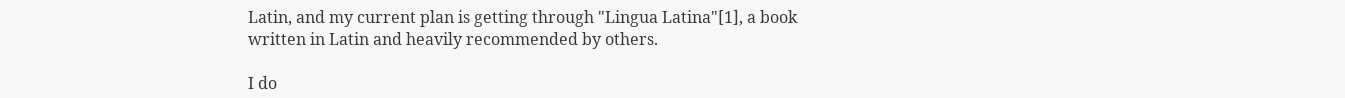Latin, and my current plan is getting through "Lingua Latina"[1], a book written in Latin and heavily recommended by others.

I do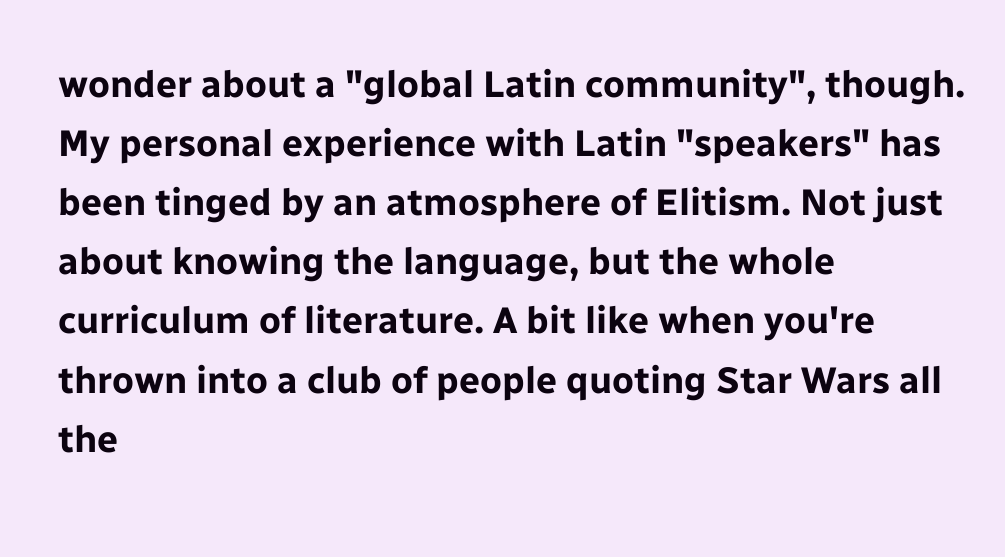wonder about a "global Latin community", though. My personal experience with Latin "speakers" has been tinged by an atmosphere of Elitism. Not just about knowing the language, but the whole curriculum of literature. A bit like when you're thrown into a club of people quoting Star Wars all the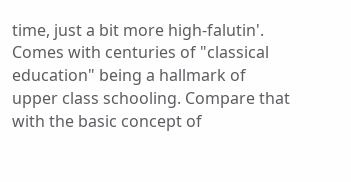time, just a bit more high-falutin'. Comes with centuries of "classical education" being a hallmark of upper class schooling. Compare that with the basic concept of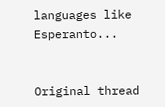languages like Esperanto...


Original thread